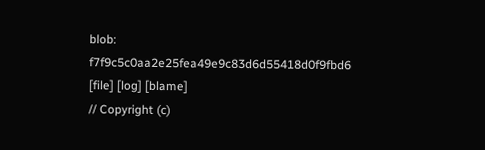blob: f7f9c5c0aa2e25fea49e9c83d6d55418d0f9fbd6 [file] [log] [blame]
// Copyright (c)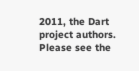2011, the Dart project authors. Please see the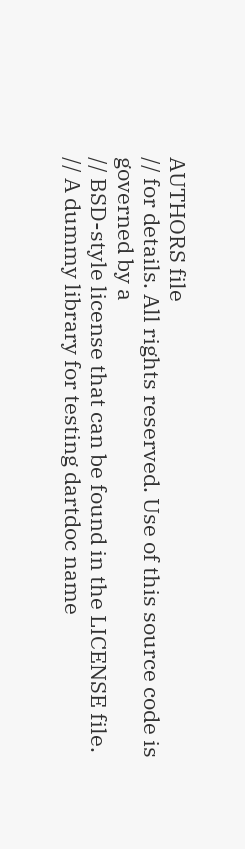AUTHORS file
// for details. All rights reserved. Use of this source code is governed by a
// BSD-style license that can be found in the LICENSE file.
// A dummy library for testing dartdoc name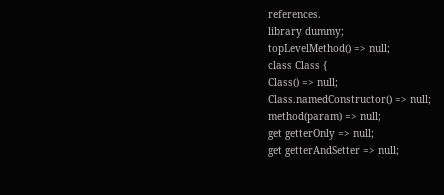references.
library dummy;
topLevelMethod() => null;
class Class {
Class() => null;
Class.namedConstructor() => null;
method(param) => null;
get getterOnly => null;
get getterAndSetter => null;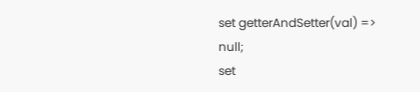set getterAndSetter(val) => null;
set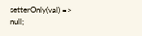setterOnly(val) => null;